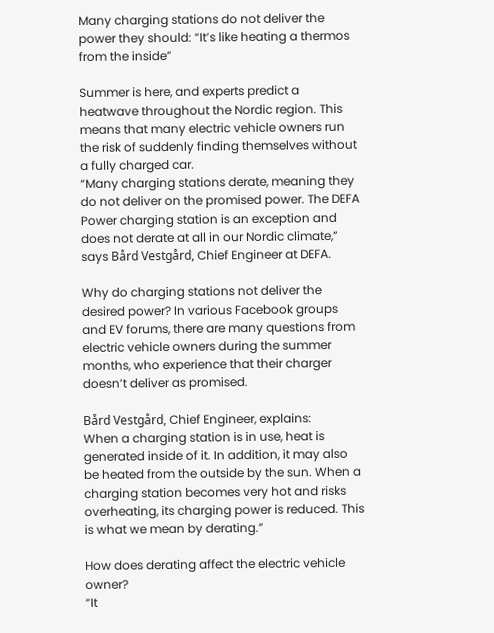Many charging stations do not deliver the power they should: “It’s like heating a thermos from the inside”

Summer is here, and experts predict a heatwave throughout the Nordic region. This means that many electric vehicle owners run the risk of suddenly finding themselves without a fully charged car.
“Many charging stations derate, meaning they do not deliver on the promised power. The DEFA Power charging station is an exception and does not derate at all in our Nordic climate,” says Bård Vestgård, Chief Engineer at DEFA.

Why do charging stations not deliver the desired power? In various Facebook groups and EV forums, there are many questions from electric vehicle owners during the summer months, who experience that their charger doesn’t deliver as promised.

Bård Vestgård, Chief Engineer, explains:
When a charging station is in use, heat is generated inside of it. In addition, it may also be heated from the outside by the sun. When a charging station becomes very hot and risks overheating, its charging power is reduced. This is what we mean by derating.”

How does derating affect the electric vehicle owner?
“It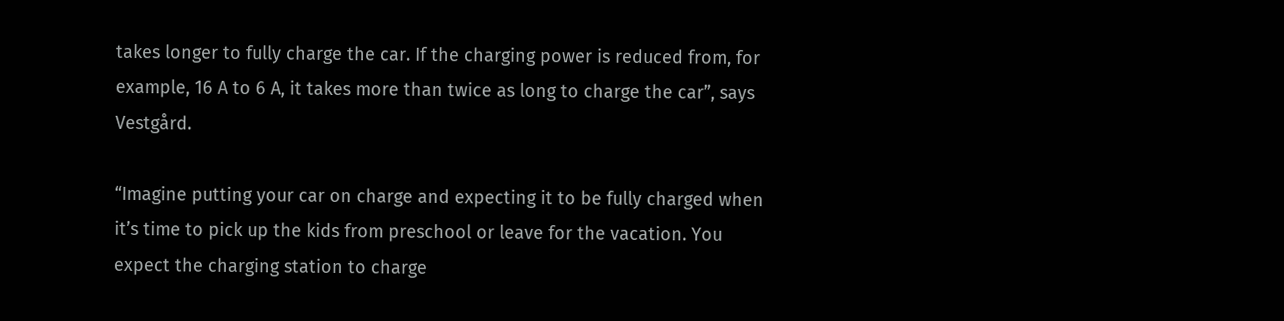takes longer to fully charge the car. If the charging power is reduced from, for example, 16 A to 6 A, it takes more than twice as long to charge the car”, says Vestgård.

“Imagine putting your car on charge and expecting it to be fully charged when it’s time to pick up the kids from preschool or leave for the vacation. You expect the charging station to charge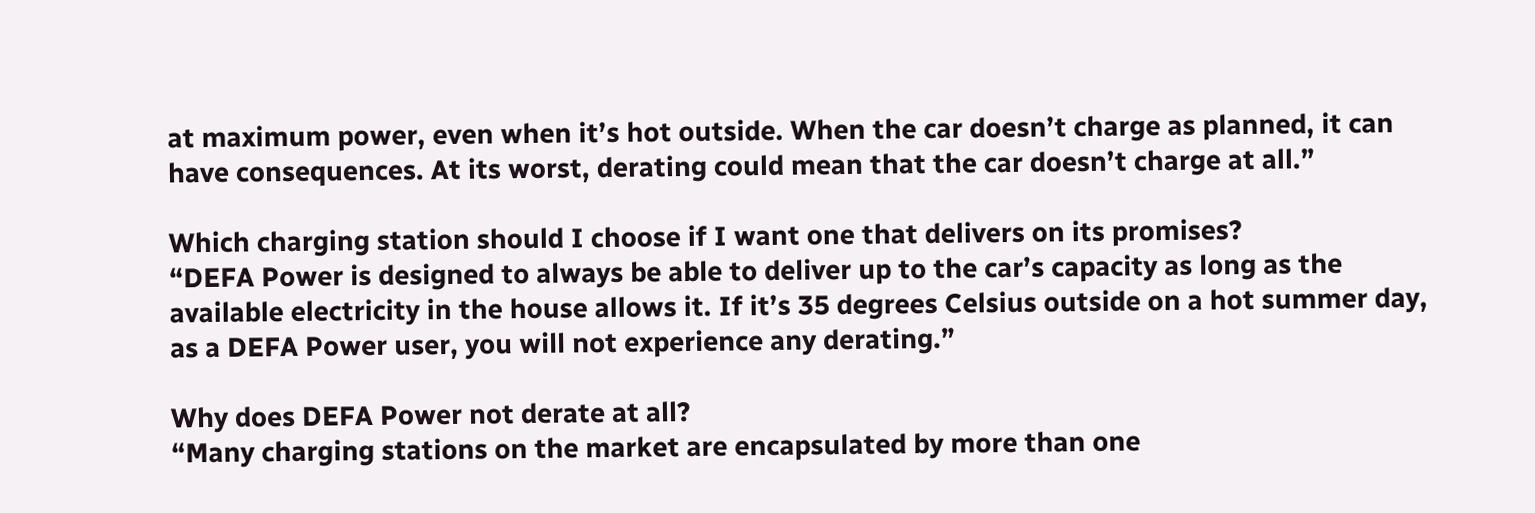at maximum power, even when it’s hot outside. When the car doesn’t charge as planned, it can have consequences. At its worst, derating could mean that the car doesn’t charge at all.”

Which charging station should I choose if I want one that delivers on its promises?
“DEFA Power is designed to always be able to deliver up to the car’s capacity as long as the available electricity in the house allows it. If it’s 35 degrees Celsius outside on a hot summer day, as a DEFA Power user, you will not experience any derating.”

Why does DEFA Power not derate at all?
“Many charging stations on the market are encapsulated by more than one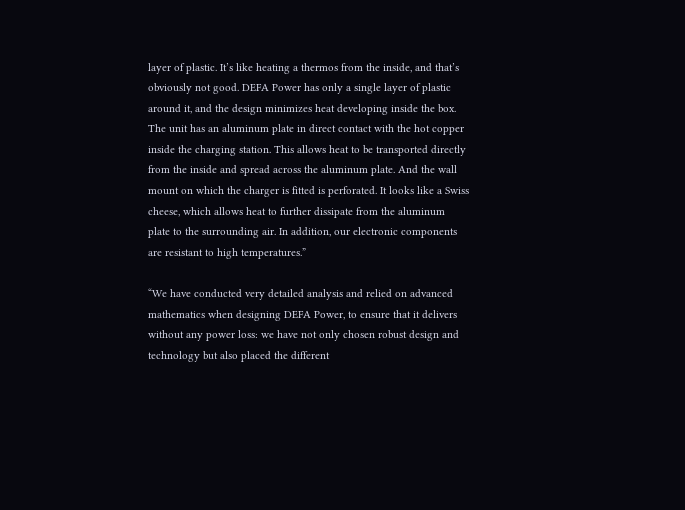layer of plastic. It’s like heating a thermos from the inside, and that’s obviously not good. DEFA Power has only a single layer of plastic around it, and the design minimizes heat developing inside the box. The unit has an aluminum plate in direct contact with the hot copper inside the charging station. This allows heat to be transported directly from the inside and spread across the aluminum plate. And the wall mount on which the charger is fitted is perforated. It looks like a Swiss cheese, which allows heat to further dissipate from the aluminum plate to the surrounding air. In addition, our electronic components are resistant to high temperatures.”

“We have conducted very detailed analysis and relied on advanced mathematics when designing DEFA Power, to ensure that it delivers without any power loss: we have not only chosen robust design and technology but also placed the different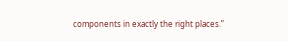components in exactly the right places.”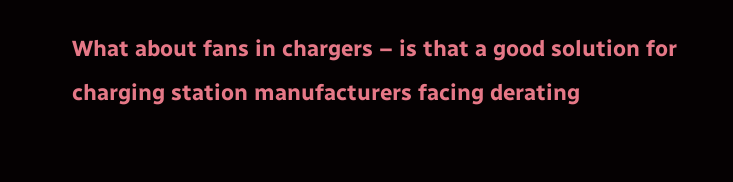What about fans in chargers – is that a good solution for charging station manufacturers facing derating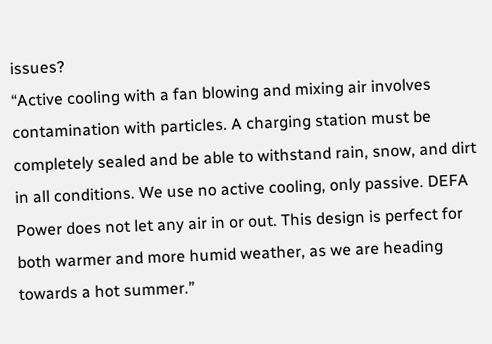issues?
“Active cooling with a fan blowing and mixing air involves contamination with particles. A charging station must be completely sealed and be able to withstand rain, snow, and dirt in all conditions. We use no active cooling, only passive. DEFA Power does not let any air in or out. This design is perfect for both warmer and more humid weather, as we are heading towards a hot summer.”